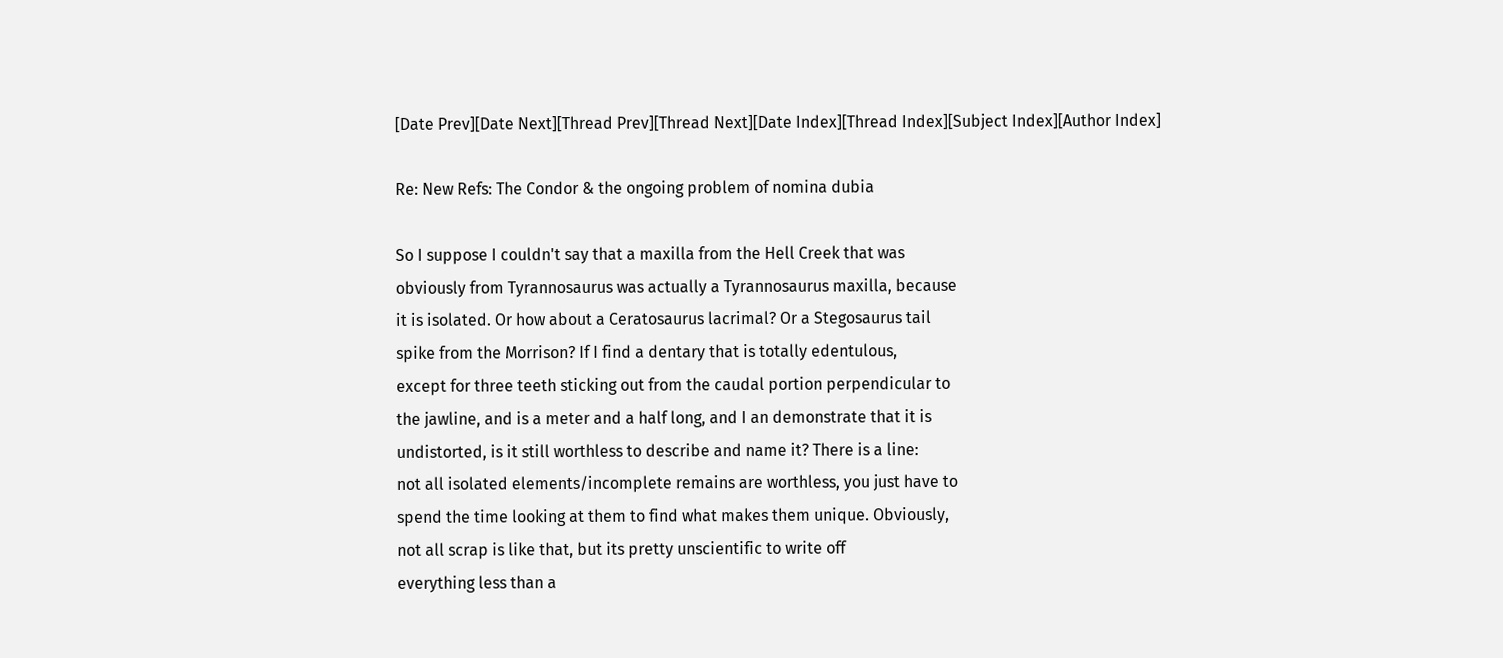[Date Prev][Date Next][Thread Prev][Thread Next][Date Index][Thread Index][Subject Index][Author Index]

Re: New Refs: The Condor & the ongoing problem of nomina dubia

So I suppose I couldn't say that a maxilla from the Hell Creek that was
obviously from Tyrannosaurus was actually a Tyrannosaurus maxilla, because
it is isolated. Or how about a Ceratosaurus lacrimal? Or a Stegosaurus tail
spike from the Morrison? If I find a dentary that is totally edentulous,
except for three teeth sticking out from the caudal portion perpendicular to
the jawline, and is a meter and a half long, and I an demonstrate that it is
undistorted, is it still worthless to describe and name it? There is a line:
not all isolated elements/incomplete remains are worthless, you just have to
spend the time looking at them to find what makes them unique. Obviously,
not all scrap is like that, but its pretty unscientific to write off
everything less than a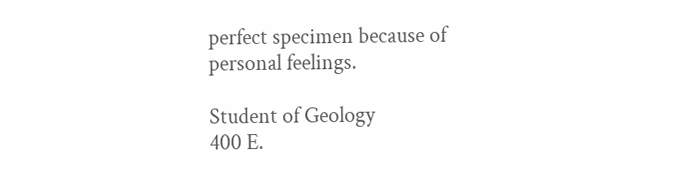perfect specimen because of personal feelings.

Student of Geology
400 E.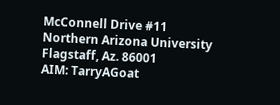McConnell Drive #11
Northern Arizona University
Flagstaff, Az. 86001
AIM: TarryAGoat